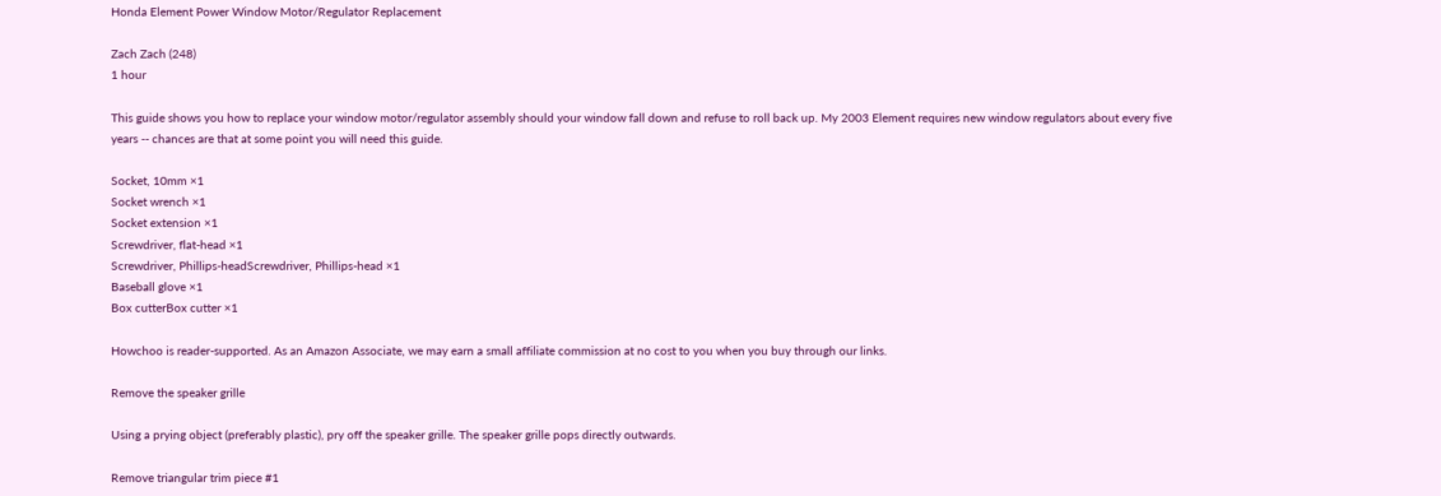Honda Element Power Window Motor/Regulator Replacement

Zach Zach (248)
1 hour

This guide shows you how to replace your window motor/regulator assembly should your window fall down and refuse to roll back up. My 2003 Element requires new window regulators about every five years -- chances are that at some point you will need this guide.

Socket, 10mm ×1
Socket wrench ×1
Socket extension ×1
Screwdriver, flat-head ×1
Screwdriver, Phillips-headScrewdriver, Phillips-head ×1
Baseball glove ×1
Box cutterBox cutter ×1

Howchoo is reader-supported. As an Amazon Associate, we may earn a small affiliate commission at no cost to you when you buy through our links.

Remove the speaker grille

Using a prying object (preferably plastic), pry off the speaker grille. The speaker grille pops directly outwards.

Remove triangular trim piece #1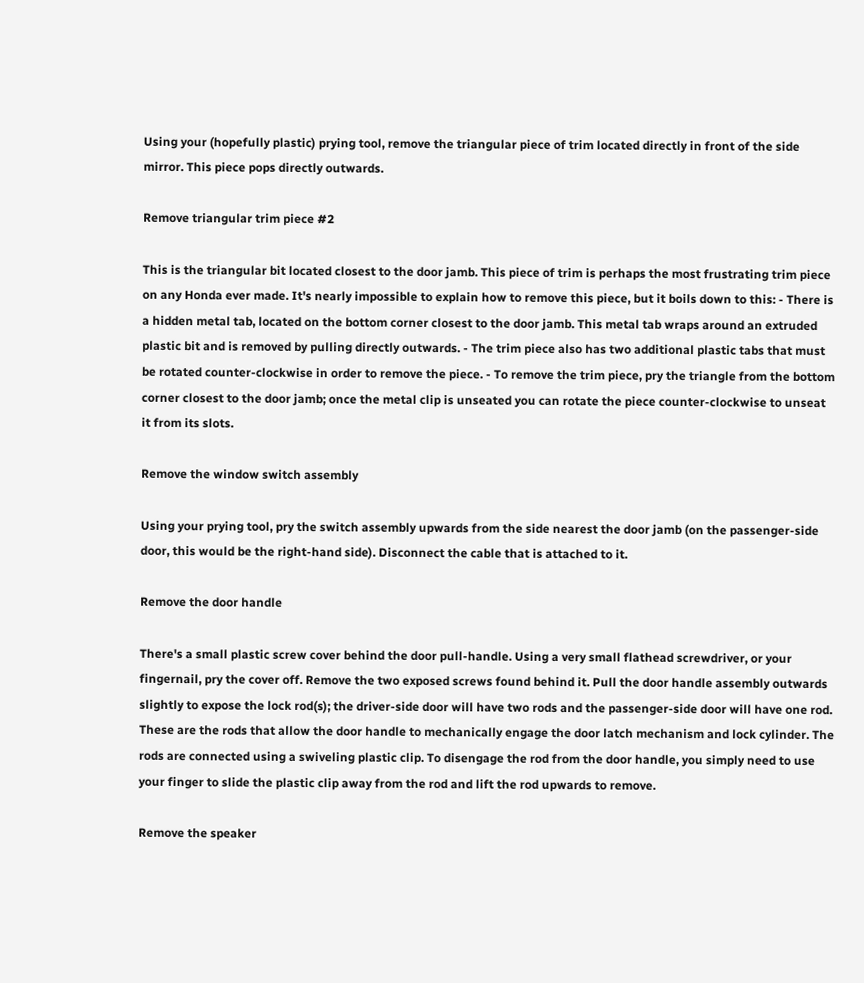Using your (hopefully plastic) prying tool, remove the triangular piece of trim located directly in front of the side mirror. This piece pops directly outwards.

Remove triangular trim piece #2

This is the triangular bit located closest to the door jamb. This piece of trim is perhaps the most frustrating trim piece on any Honda ever made. It's nearly impossible to explain how to remove this piece, but it boils down to this: - There is a hidden metal tab, located on the bottom corner closest to the door jamb. This metal tab wraps around an extruded plastic bit and is removed by pulling directly outwards. - The trim piece also has two additional plastic tabs that must be rotated counter-clockwise in order to remove the piece. - To remove the trim piece, pry the triangle from the bottom corner closest to the door jamb; once the metal clip is unseated you can rotate the piece counter-clockwise to unseat it from its slots.

Remove the window switch assembly

Using your prying tool, pry the switch assembly upwards from the side nearest the door jamb (on the passenger-side door, this would be the right-hand side). Disconnect the cable that is attached to it.

Remove the door handle

There's a small plastic screw cover behind the door pull-handle. Using a very small flathead screwdriver, or your fingernail, pry the cover off. Remove the two exposed screws found behind it. Pull the door handle assembly outwards slightly to expose the lock rod(s); the driver-side door will have two rods and the passenger-side door will have one rod. These are the rods that allow the door handle to mechanically engage the door latch mechanism and lock cylinder. The rods are connected using a swiveling plastic clip. To disengage the rod from the door handle, you simply need to use your finger to slide the plastic clip away from the rod and lift the rod upwards to remove.

Remove the speaker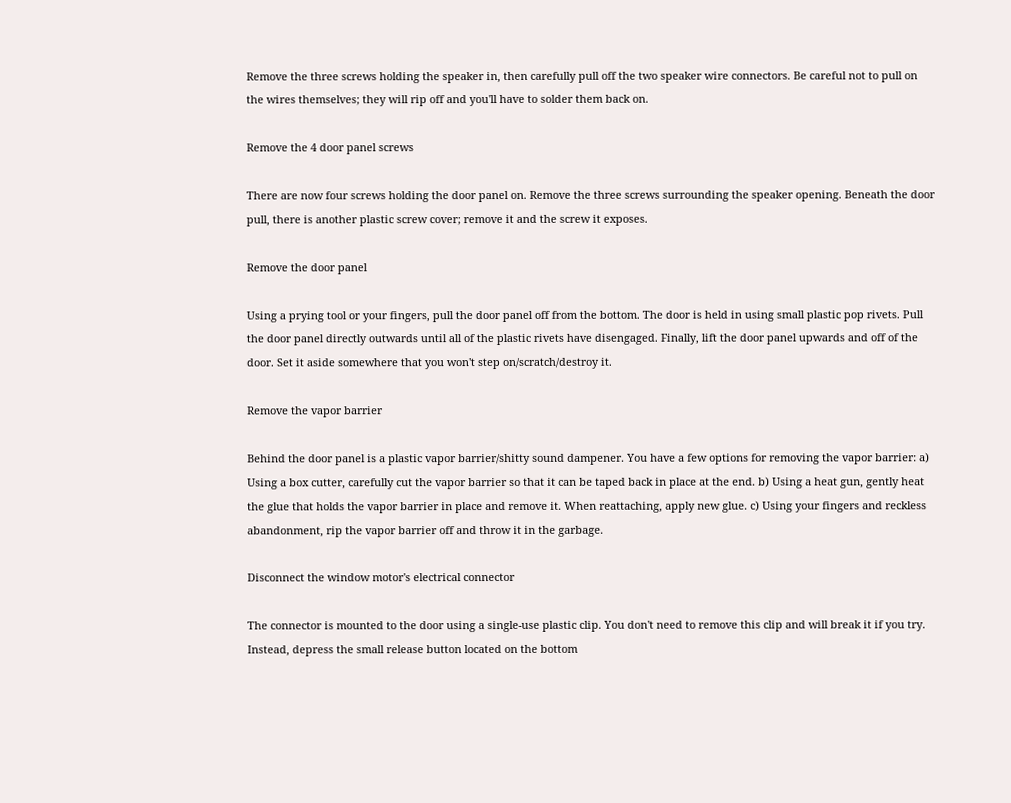Remove the three screws holding the speaker in, then carefully pull off the two speaker wire connectors. Be careful not to pull on the wires themselves; they will rip off and you'll have to solder them back on.

Remove the 4 door panel screws

There are now four screws holding the door panel on. Remove the three screws surrounding the speaker opening. Beneath the door pull, there is another plastic screw cover; remove it and the screw it exposes.

Remove the door panel

Using a prying tool or your fingers, pull the door panel off from the bottom. The door is held in using small plastic pop rivets. Pull the door panel directly outwards until all of the plastic rivets have disengaged. Finally, lift the door panel upwards and off of the door. Set it aside somewhere that you won't step on/scratch/destroy it.

Remove the vapor barrier

Behind the door panel is a plastic vapor barrier/shitty sound dampener. You have a few options for removing the vapor barrier: a) Using a box cutter, carefully cut the vapor barrier so that it can be taped back in place at the end. b) Using a heat gun, gently heat the glue that holds the vapor barrier in place and remove it. When reattaching, apply new glue. c) Using your fingers and reckless abandonment, rip the vapor barrier off and throw it in the garbage.

Disconnect the window motor's electrical connector

The connector is mounted to the door using a single-use plastic clip. You don't need to remove this clip and will break it if you try. Instead, depress the small release button located on the bottom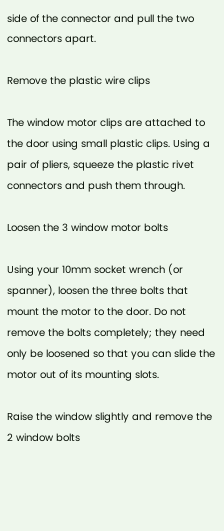side of the connector and pull the two connectors apart.

Remove the plastic wire clips

The window motor clips are attached to the door using small plastic clips. Using a pair of pliers, squeeze the plastic rivet connectors and push them through.

Loosen the 3 window motor bolts

Using your 10mm socket wrench (or spanner), loosen the three bolts that mount the motor to the door. Do not remove the bolts completely; they need only be loosened so that you can slide the motor out of its mounting slots.

Raise the window slightly and remove the 2 window bolts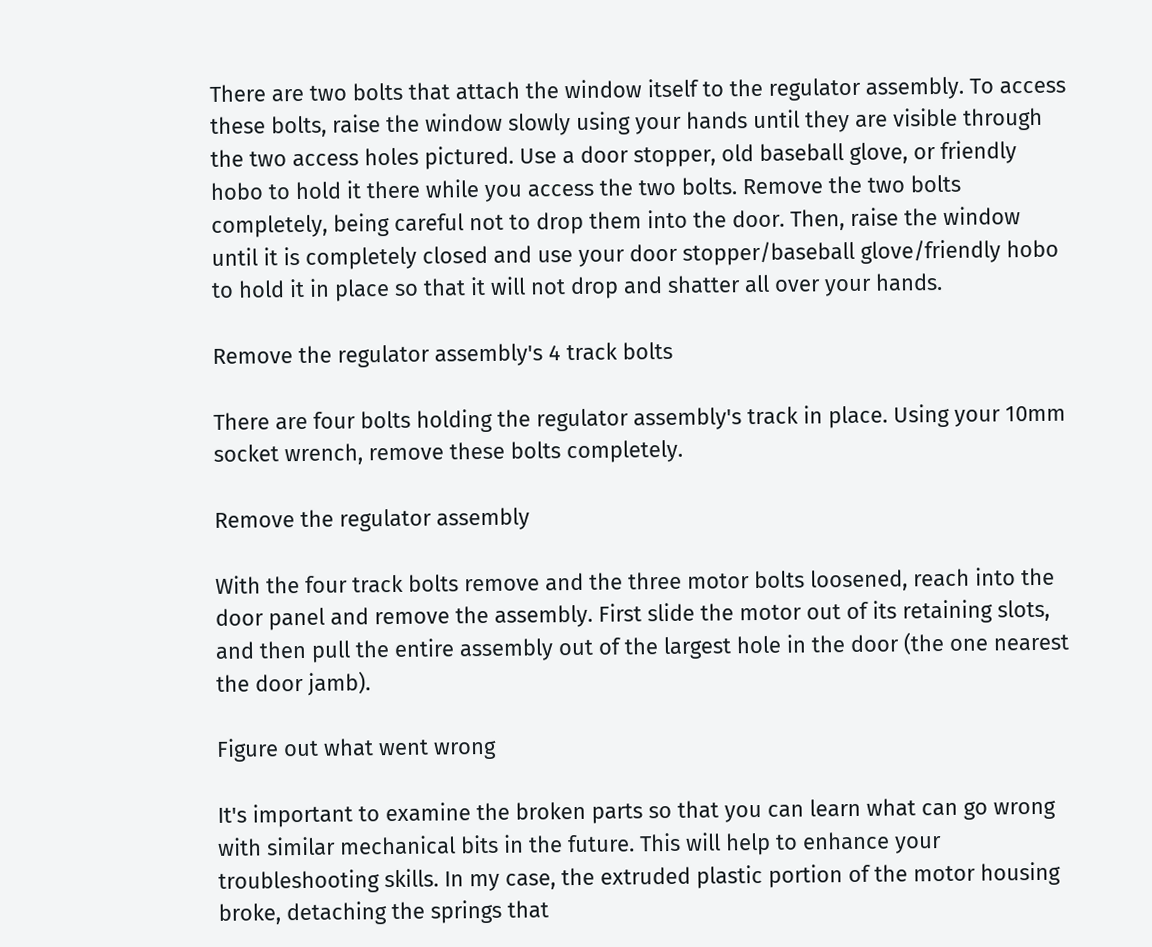There are two bolts that attach the window itself to the regulator assembly. To access these bolts, raise the window slowly using your hands until they are visible through the two access holes pictured. Use a door stopper, old baseball glove, or friendly hobo to hold it there while you access the two bolts. Remove the two bolts completely, being careful not to drop them into the door. Then, raise the window until it is completely closed and use your door stopper/baseball glove/friendly hobo to hold it in place so that it will not drop and shatter all over your hands.

Remove the regulator assembly's 4 track bolts

There are four bolts holding the regulator assembly's track in place. Using your 10mm socket wrench, remove these bolts completely.

Remove the regulator assembly

With the four track bolts remove and the three motor bolts loosened, reach into the door panel and remove the assembly. First slide the motor out of its retaining slots, and then pull the entire assembly out of the largest hole in the door (the one nearest the door jamb).

Figure out what went wrong

It's important to examine the broken parts so that you can learn what can go wrong with similar mechanical bits in the future. This will help to enhance your troubleshooting skills. In my case, the extruded plastic portion of the motor housing broke, detaching the springs that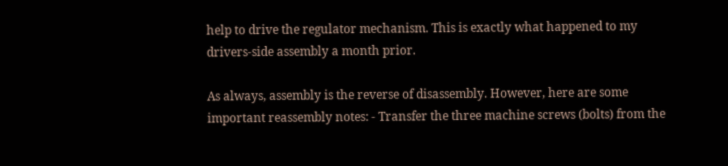help to drive the regulator mechanism. This is exactly what happened to my drivers-side assembly a month prior.

As always, assembly is the reverse of disassembly. However, here are some important reassembly notes: - Transfer the three machine screws (bolts) from the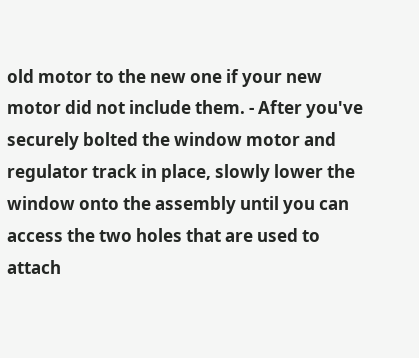old motor to the new one if your new motor did not include them. - After you've securely bolted the window motor and regulator track in place, slowly lower the window onto the assembly until you can access the two holes that are used to attach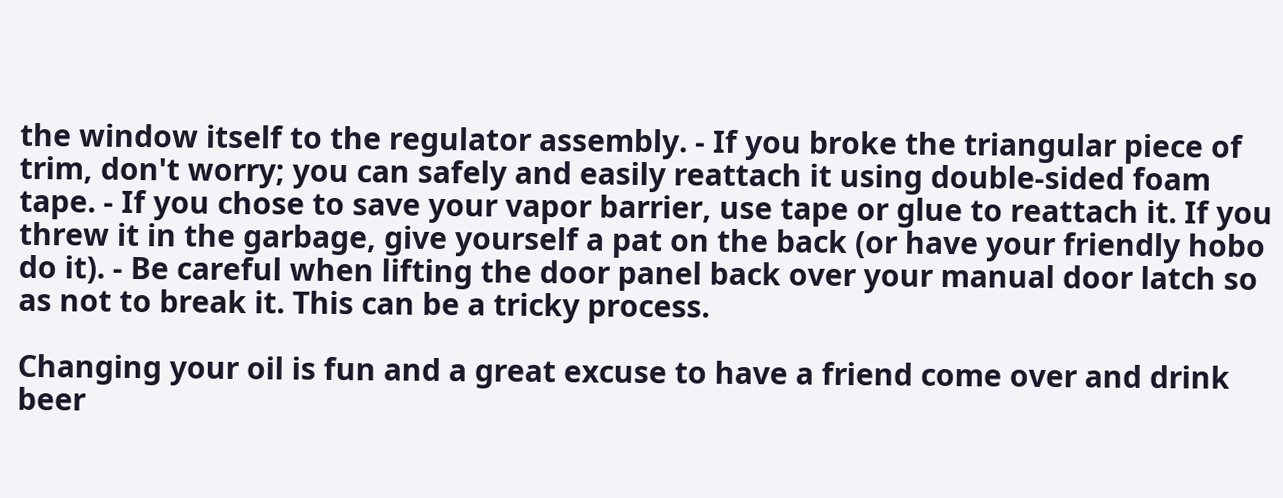the window itself to the regulator assembly. - If you broke the triangular piece of trim, don't worry; you can safely and easily reattach it using double-sided foam tape. - If you chose to save your vapor barrier, use tape or glue to reattach it. If you threw it in the garbage, give yourself a pat on the back (or have your friendly hobo do it). - Be careful when lifting the door panel back over your manual door latch so as not to break it. This can be a tricky process.

Changing your oil is fun and a great excuse to have a friend come over and drink beer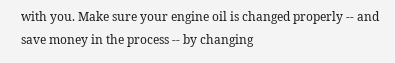with you. Make sure your engine oil is changed properly -- and save money in the process -- by changing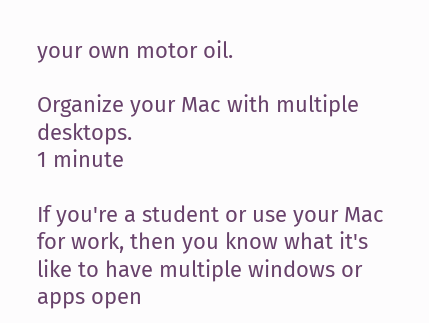your own motor oil.

Organize your Mac with multiple desktops.
1 minute

If you're a student or use your Mac for work, then you know what it's like to have multiple windows or apps open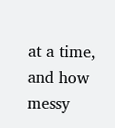at a time, and how messy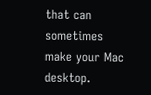that can sometimes make your Mac desktop.